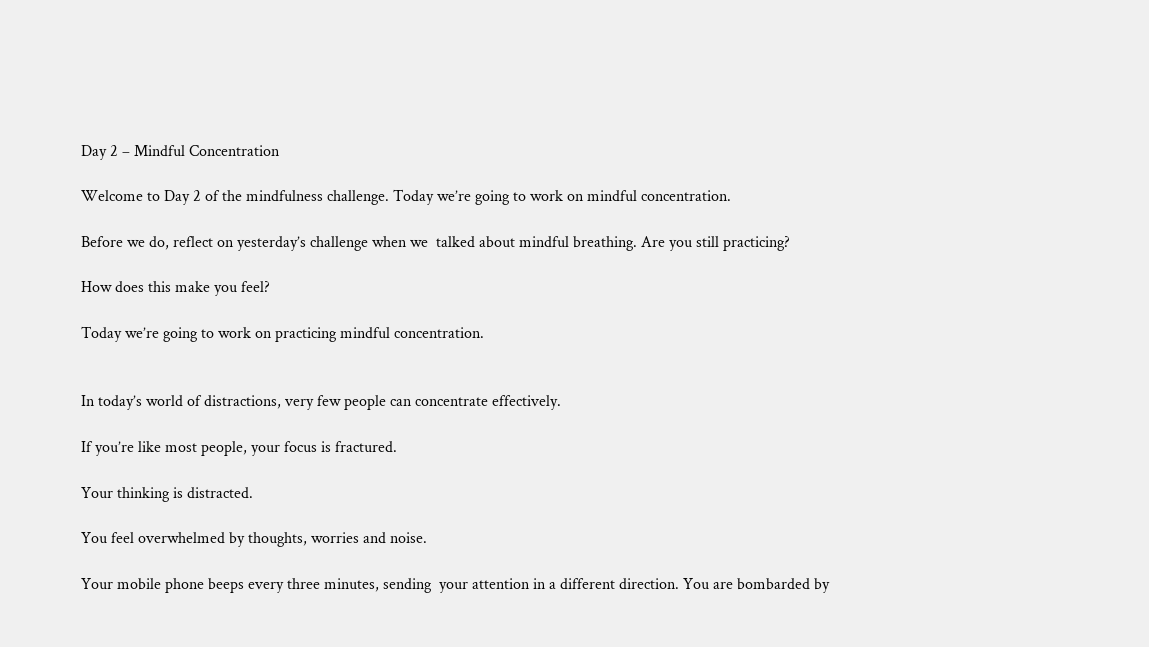Day 2 – Mindful Concentration

Welcome to Day 2 of the mindfulness challenge. Today we’re going to work on mindful concentration.

Before we do, reflect on yesterday’s challenge when we  talked about mindful breathing. Are you still practicing?

How does this make you feel?

Today we’re going to work on practicing mindful concentration.


In today’s world of distractions, very few people can concentrate effectively.

If you’re like most people, your focus is fractured.

Your thinking is distracted.

You feel overwhelmed by thoughts, worries and noise.

Your mobile phone beeps every three minutes, sending  your attention in a different direction. You are bombarded by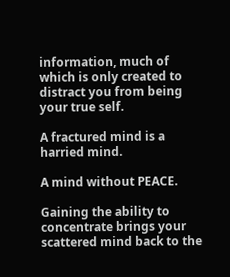information, much of which is only created to distract you from being your true self.

A fractured mind is a harried mind.

A mind without PEACE.

Gaining the ability to concentrate brings your scattered mind back to the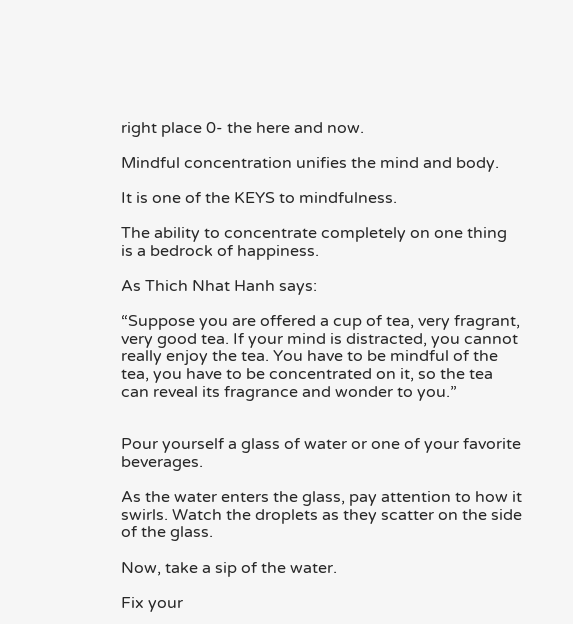right place 0- the here and now.

Mindful concentration unifies the mind and body.

It is one of the KEYS to mindfulness.

The ability to concentrate completely on one thing is a bedrock of happiness.

As Thich Nhat Hanh says:

“Suppose you are offered a cup of tea, very fragrant, very good tea. If your mind is distracted, you cannot really enjoy the tea. You have to be mindful of the tea, you have to be concentrated on it, so the tea can reveal its fragrance and wonder to you.”


Pour yourself a glass of water or one of your favorite beverages.

As the water enters the glass, pay attention to how it swirls. Watch the droplets as they scatter on the side of the glass.

Now, take a sip of the water.

Fix your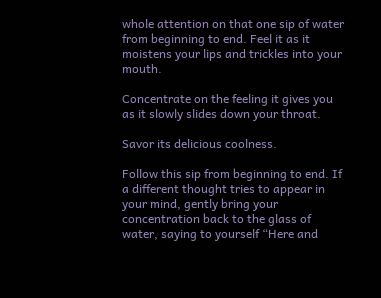whole attention on that one sip of water from beginning to end. Feel it as it moistens your lips and trickles into your mouth.

Concentrate on the feeling it gives you as it slowly slides down your throat.

Savor its delicious coolness.

Follow this sip from beginning to end. If a different thought tries to appear in your mind, gently bring your concentration back to the glass of water, saying to yourself “Here and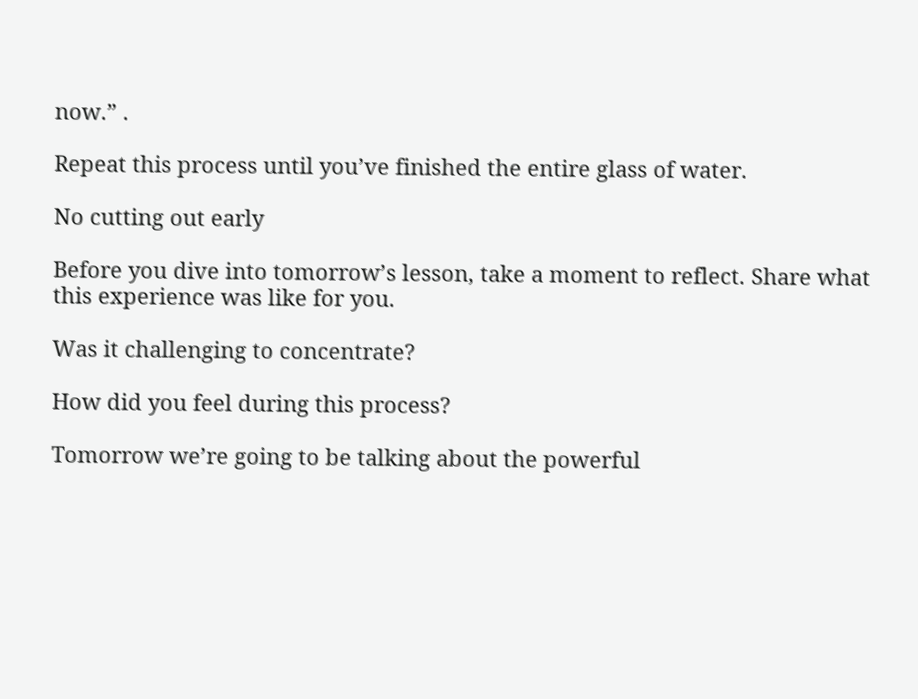now.” .

Repeat this process until you’ve finished the entire glass of water.

No cutting out early

Before you dive into tomorrow’s lesson, take a moment to reflect. Share what this experience was like for you.

Was it challenging to concentrate?

How did you feel during this process?

Tomorrow we’re going to be talking about the powerful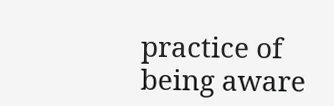practice of being aware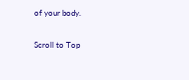of your body.

Scroll to Top